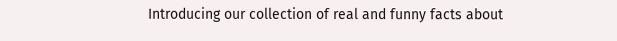Introducing our collection of real and funny facts about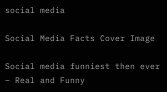social media

Social Media Facts Cover Image

Social media funniest then ever – Real and Funny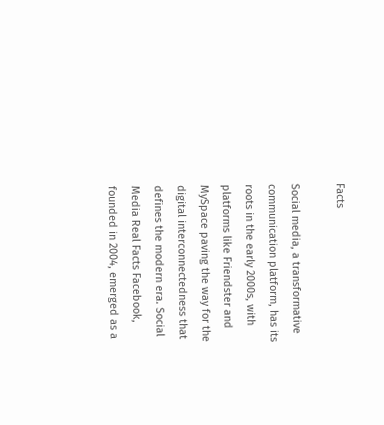Facts

Social media, a transformative communication platform, has its roots in the early 2000s, with platforms like Friendster and MySpace paving the way for the digital interconnectedness that defines the modern era. Social Media Real Facts Facebook, founded in 2004, emerged as a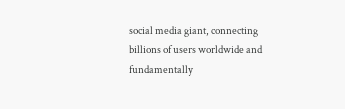social media giant, connecting billions of users worldwide and fundamentally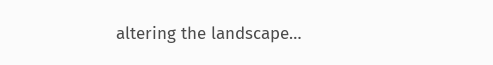altering the landscape…